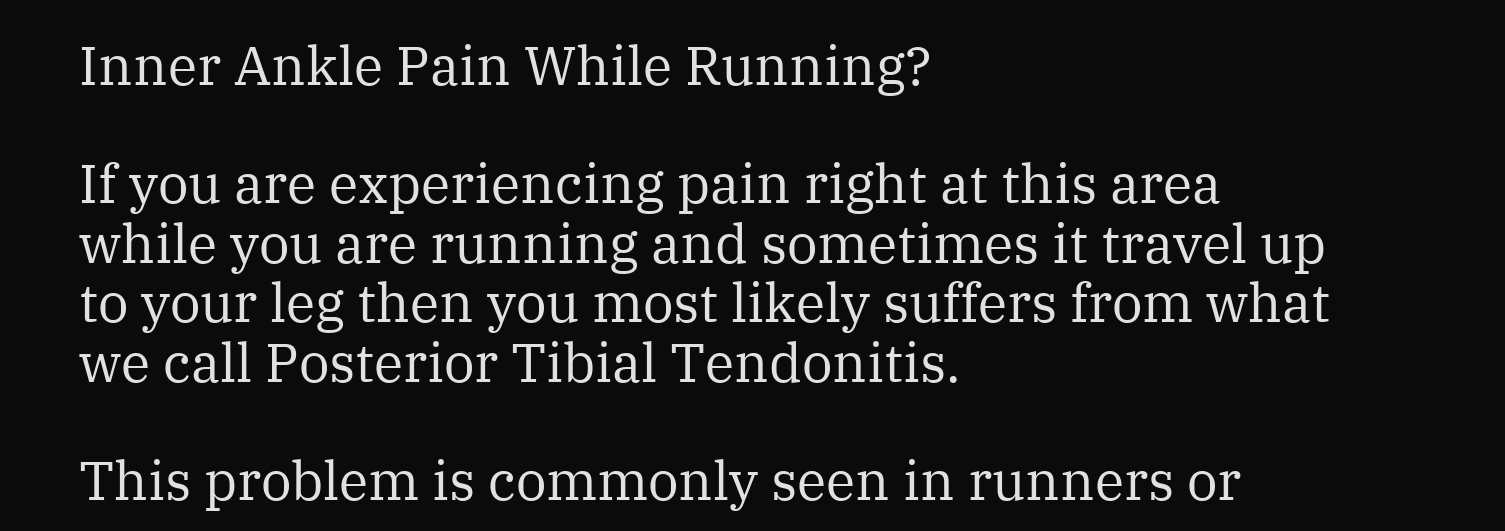Inner Ankle Pain While Running?

If you are experiencing pain right at this area while you are running and sometimes it travel up to your leg then you most likely suffers from what we call Posterior Tibial Tendonitis.

This problem is commonly seen in runners or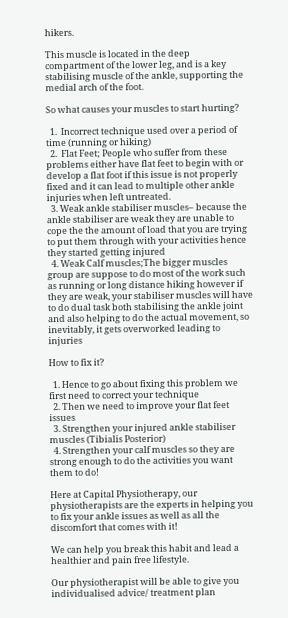hikers.

This muscle is located in the deep compartment of the lower leg, and is a key stabilising muscle of the ankle, supporting the medial arch of the foot.

So what causes your muscles to start hurting?

  1.  Incorrect technique used over a period of time (running or hiking)
  2.  Flat Feet; People who suffer from these problems either have flat feet to begin with or develop a flat foot if this issue is not properly fixed and it can lead to multiple other ankle injuries when left untreated.
  3. Weak ankle stabiliser muscles– because the ankle stabiliser are weak they are unable to cope the the amount of load that you are trying to put them through with your activities hence they started getting injured
  4. Weak Calf muscles;The bigger muscles group are suppose to do most of the work such as running or long distance hiking however if they are weak, your stabiliser muscles will have to do dual task both stabilising the ankle joint and also helping to do the actual movement, so inevitably, it gets overworked leading to injuries

How to fix it?

  1. Hence to go about fixing this problem we first need to correct your technique
  2. Then we need to improve your flat feet issues
  3. Strengthen your injured ankle stabiliser muscles (Tibialis Posterior)
  4. Strengthen your calf muscles so they are strong enough to do the activities you want them to do!

Here at Capital Physiotherapy, our physiotherapists are the experts in helping you to fix your ankle issues as well as all the discomfort that comes with it!

We can help you break this habit and lead a healthier and pain free lifestyle.

Our physiotherapist will be able to give you individualised advice/ treatment plan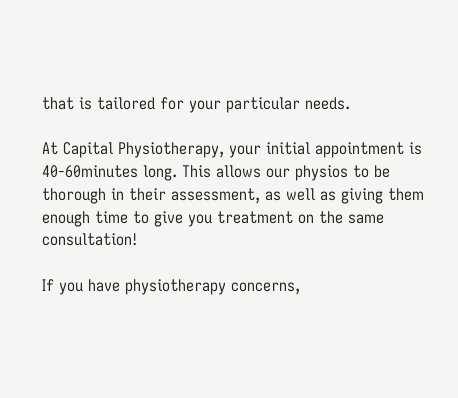that is tailored for your particular needs.

At Capital Physiotherapy, your initial appointment is 40-60minutes long. This allows our physios to be thorough in their assessment, as well as giving them enough time to give you treatment on the same consultation!

If you have physiotherapy concerns,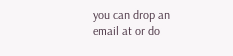you can drop an email at or do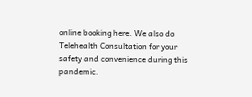online booking here. We also do Telehealth Consultation for your safety and convenience during this pandemic.